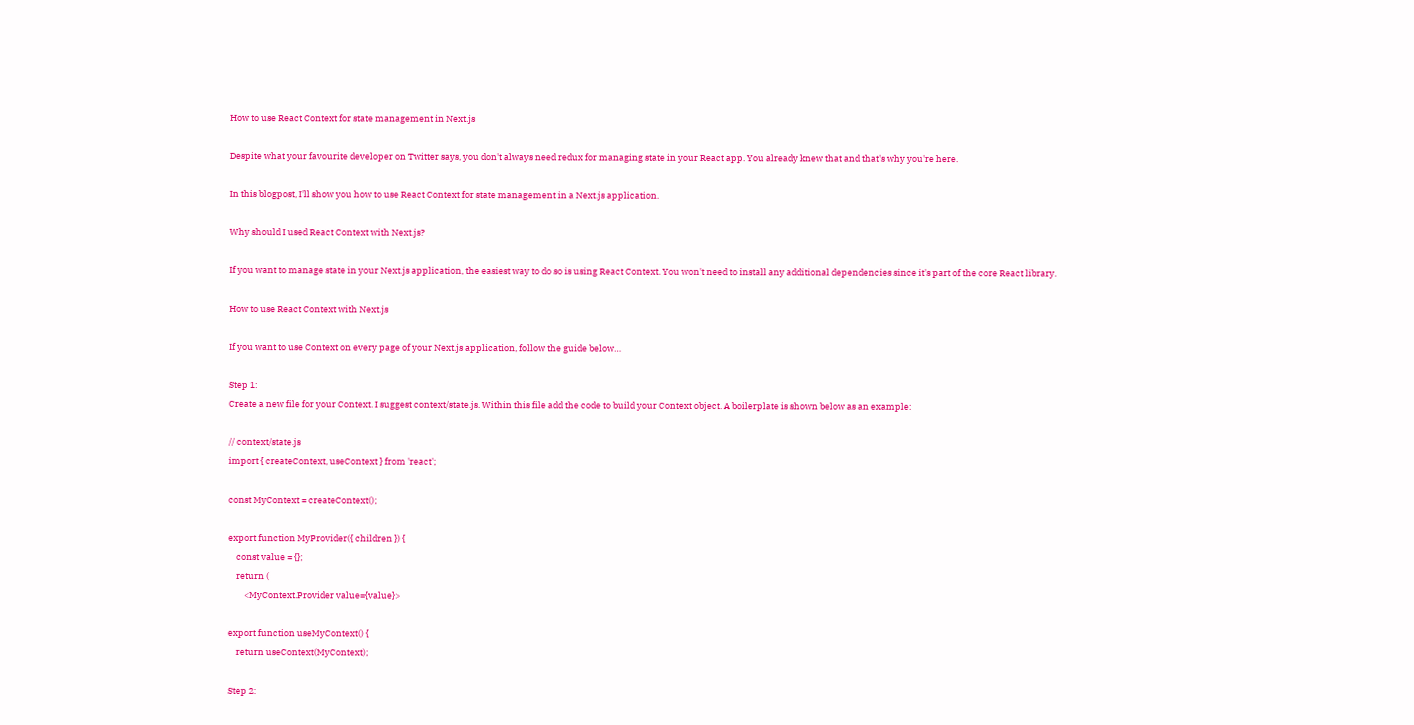How to use React Context for state management in Next.js

Despite what your favourite developer on Twitter says, you don't always need redux for managing state in your React app. You already knew that and that's why you're here.

In this blogpost, I'll show you how to use React Context for state management in a Next.js application.

Why should I used React Context with Next.js?

If you want to manage state in your Next.js application, the easiest way to do so is using React Context. You won't need to install any additional dependencies since it's part of the core React library.

How to use React Context with Next.js

If you want to use Context on every page of your Next.js application, follow the guide below…

Step 1:
Create a new file for your Context. I suggest context/state.js. Within this file add the code to build your Context object. A boilerplate is shown below as an example:

// context/state.js
import { createContext, useContext } from 'react';

const MyContext = createContext();

export function MyProvider({ children }) {
    const value = {};
    return (
        <MyContext.Provider value={value}>

export function useMyContext() {
    return useContext(MyContext);

Step 2: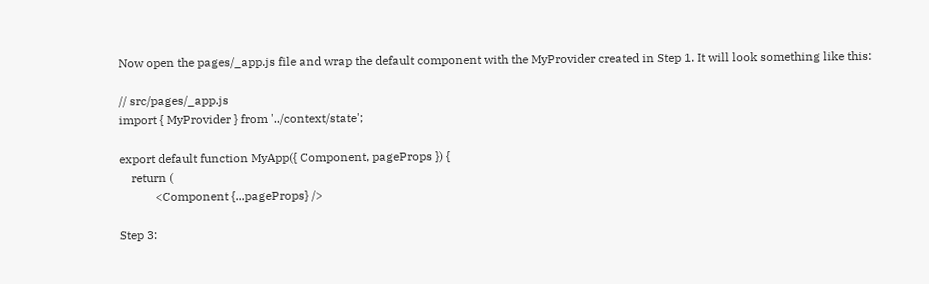Now open the pages/_app.js file and wrap the default component with the MyProvider created in Step 1. It will look something like this:

// src/pages/_app.js
import { MyProvider } from '../context/state';

export default function MyApp({ Component, pageProps }) {
    return (
            <Component {...pageProps} />

Step 3: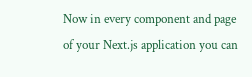Now in every component and page of your Next.js application you can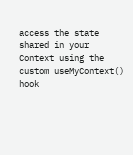access the state shared in your Context using the custom useMyContext() hook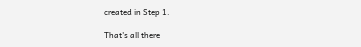created in Step 1.

That's all there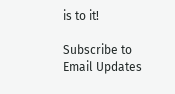is to it!

Subscribe to Email Updates